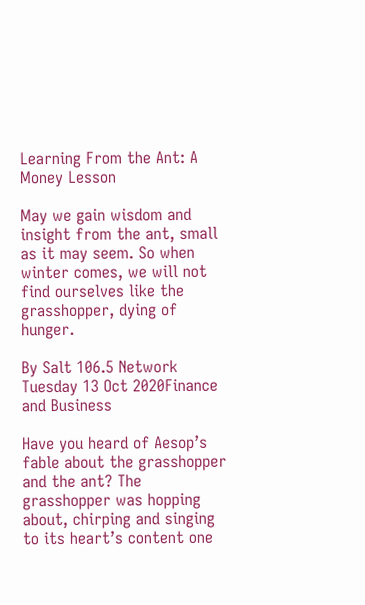Learning From the Ant: A Money Lesson

May we gain wisdom and insight from the ant, small as it may seem. So when winter comes, we will not find ourselves like the grasshopper, dying of hunger.

By Salt 106.5 Network Tuesday 13 Oct 2020Finance and Business

Have you heard of Aesop’s fable about the grasshopper and the ant? The grasshopper was hopping about, chirping and singing to its heart’s content one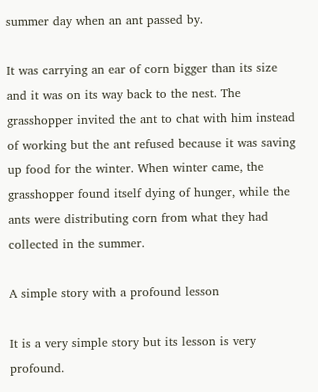summer day when an ant passed by.

It was carrying an ear of corn bigger than its size and it was on its way back to the nest. The grasshopper invited the ant to chat with him instead of working but the ant refused because it was saving up food for the winter. When winter came, the grasshopper found itself dying of hunger, while the ants were distributing corn from what they had collected in the summer.

A simple story with a profound lesson

It is a very simple story but its lesson is very profound.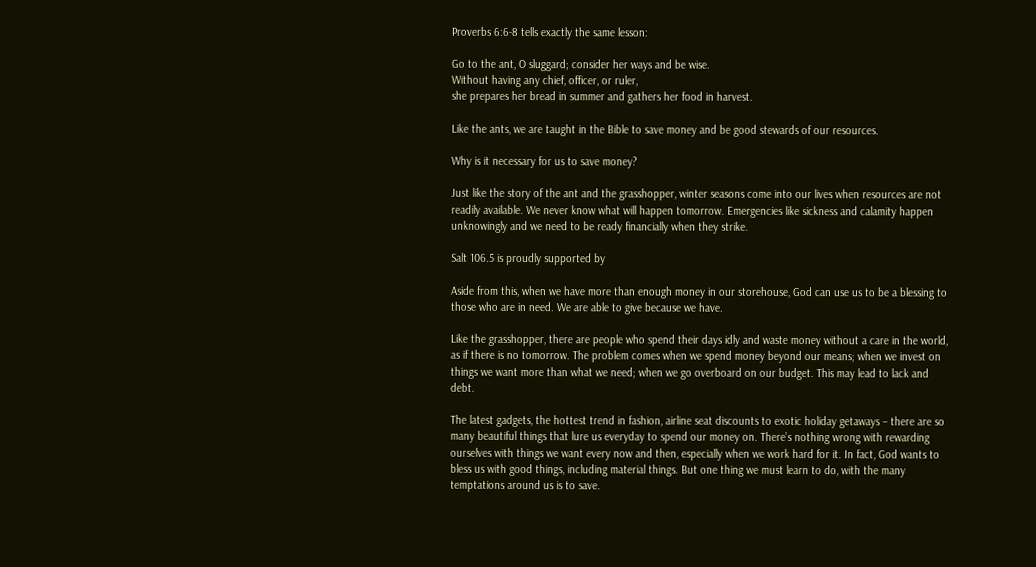Proverbs 6:6-8 tells exactly the same lesson:

Go to the ant, O sluggard; consider her ways and be wise.
Without having any chief, officer, or ruler,
she prepares her bread in summer and gathers her food in harvest.

Like the ants, we are taught in the Bible to save money and be good stewards of our resources.

Why is it necessary for us to save money?

Just like the story of the ant and the grasshopper, winter seasons come into our lives when resources are not readily available. We never know what will happen tomorrow. Emergencies like sickness and calamity happen unknowingly and we need to be ready financially when they strike.

Salt 106.5 is proudly supported by

Aside from this, when we have more than enough money in our storehouse, God can use us to be a blessing to those who are in need. We are able to give because we have.

Like the grasshopper, there are people who spend their days idly and waste money without a care in the world, as if there is no tomorrow. The problem comes when we spend money beyond our means; when we invest on things we want more than what we need; when we go overboard on our budget. This may lead to lack and debt.

The latest gadgets, the hottest trend in fashion, airline seat discounts to exotic holiday getaways – there are so many beautiful things that lure us everyday to spend our money on. There’s nothing wrong with rewarding ourselves with things we want every now and then, especially when we work hard for it. In fact, God wants to bless us with good things, including material things. But one thing we must learn to do, with the many temptations around us is to save.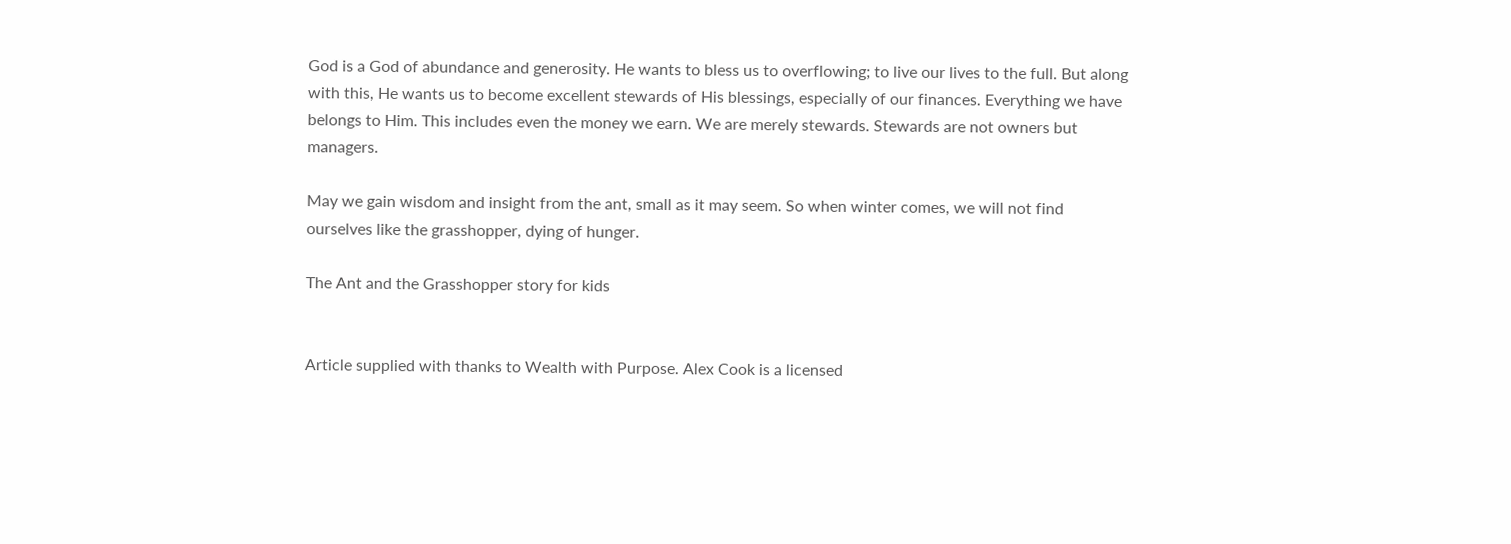God is a God of abundance and generosity. He wants to bless us to overflowing; to live our lives to the full. But along with this, He wants us to become excellent stewards of His blessings, especially of our finances. Everything we have belongs to Him. This includes even the money we earn. We are merely stewards. Stewards are not owners but managers.

May we gain wisdom and insight from the ant, small as it may seem. So when winter comes, we will not find ourselves like the grasshopper, dying of hunger.

The Ant and the Grasshopper story for kids


Article supplied with thanks to Wealth with Purpose. Alex Cook is a licensed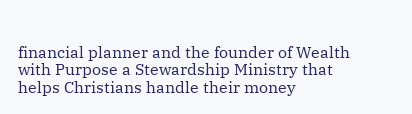financial planner and the founder of Wealth with Purpose a Stewardship Ministry that helps Christians handle their money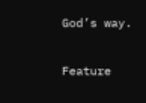God’s way.

Feature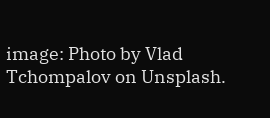image: Photo by Vlad Tchompalov on Unsplash.